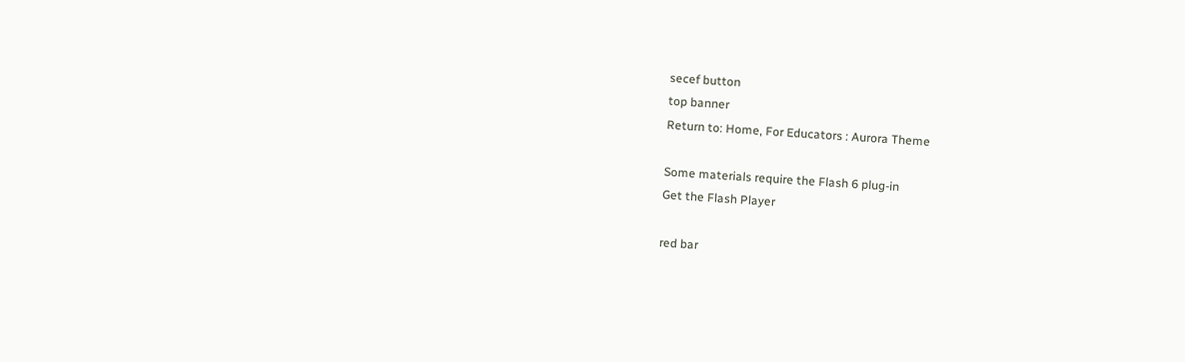secef button
top banner
Return to: Home, For Educators : Aurora Theme

Some materials require the Flash 6 plug-in
Get the Flash Player

red bar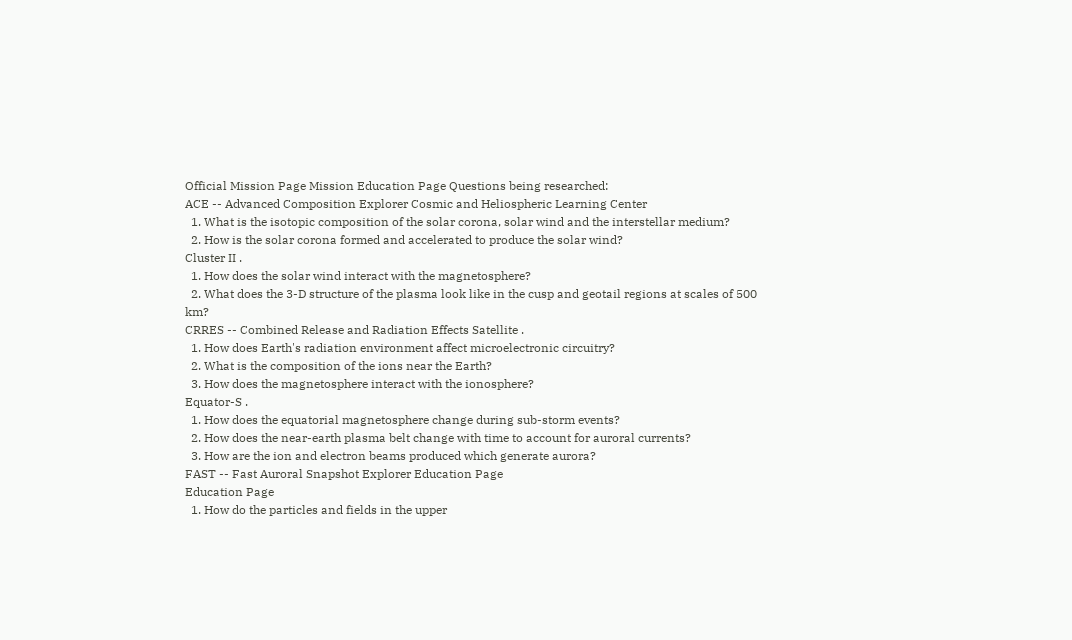Official Mission Page Mission Education Page Questions being researched:
ACE -- Advanced Composition Explorer Cosmic and Heliospheric Learning Center
  1. What is the isotopic composition of the solar corona, solar wind and the interstellar medium?
  2. How is the solar corona formed and accelerated to produce the solar wind?
Cluster II .
  1. How does the solar wind interact with the magnetosphere?
  2. What does the 3-D structure of the plasma look like in the cusp and geotail regions at scales of 500 km?
CRRES -- Combined Release and Radiation Effects Satellite .
  1. How does Earth's radiation environment affect microelectronic circuitry?
  2. What is the composition of the ions near the Earth?
  3. How does the magnetosphere interact with the ionosphere?
Equator-S .
  1. How does the equatorial magnetosphere change during sub-storm events?
  2. How does the near-earth plasma belt change with time to account for auroral currents?
  3. How are the ion and electron beams produced which generate aurora?
FAST -- Fast Auroral Snapshot Explorer Education Page
Education Page
  1. How do the particles and fields in the upper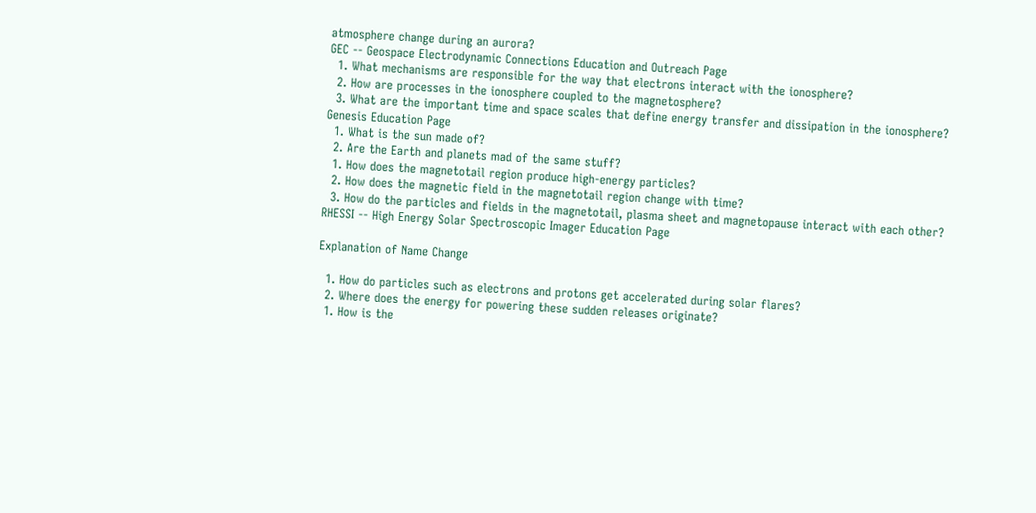atmosphere change during an aurora?
GEC -- Geospace Electrodynamic Connections Education and Outreach Page
  1. What mechanisms are responsible for the way that electrons interact with the ionosphere?
  2. How are processes in the ionosphere coupled to the magnetosphere?
  3. What are the important time and space scales that define energy transfer and dissipation in the ionosphere?
Genesis Education Page
  1. What is the sun made of?
  2. Are the Earth and planets mad of the same stuff?
  1. How does the magnetotail region produce high-energy particles?
  2. How does the magnetic field in the magnetotail region change with time?
  3. How do the particles and fields in the magnetotail, plasma sheet and magnetopause interact with each other?
RHESSI -- High Energy Solar Spectroscopic Imager Education Page

Explanation of Name Change

  1. How do particles such as electrons and protons get accelerated during solar flares?
  2. Where does the energy for powering these sudden releases originate?
  1. How is the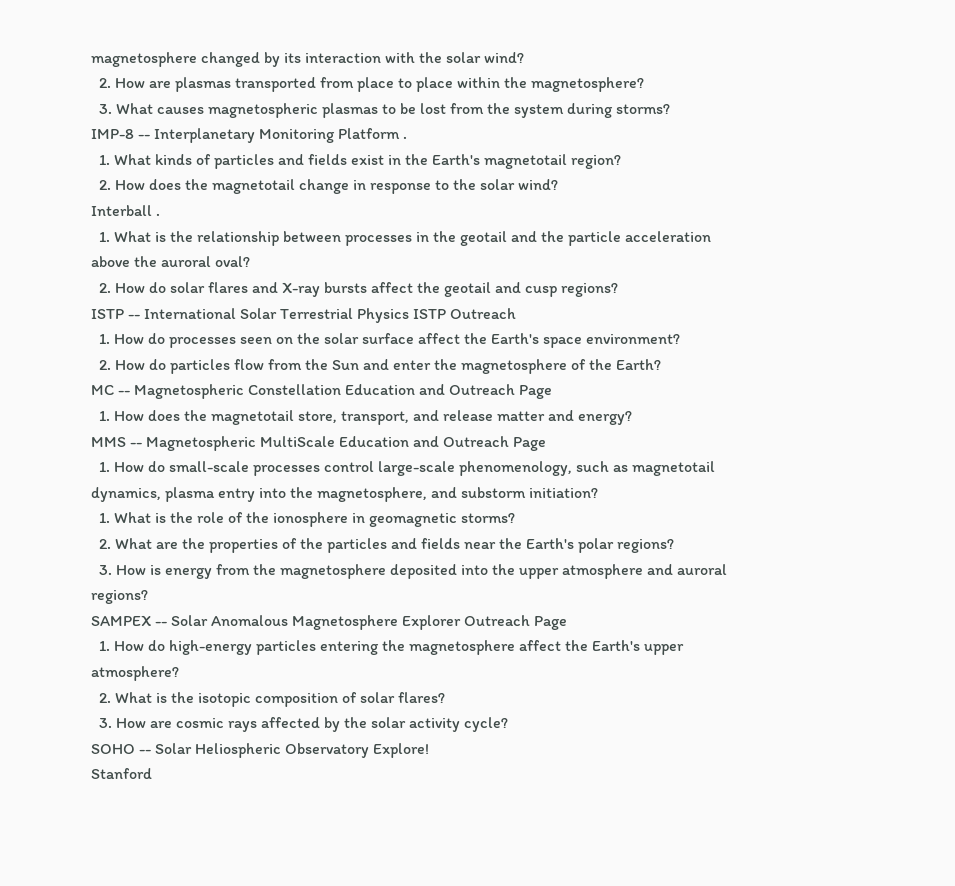magnetosphere changed by its interaction with the solar wind?
  2. How are plasmas transported from place to place within the magnetosphere?
  3. What causes magnetospheric plasmas to be lost from the system during storms?
IMP-8 -- Interplanetary Monitoring Platform .
  1. What kinds of particles and fields exist in the Earth's magnetotail region?
  2. How does the magnetotail change in response to the solar wind?
Interball .
  1. What is the relationship between processes in the geotail and the particle acceleration above the auroral oval?
  2. How do solar flares and X-ray bursts affect the geotail and cusp regions?
ISTP -- International Solar Terrestrial Physics ISTP Outreach
  1. How do processes seen on the solar surface affect the Earth's space environment?
  2. How do particles flow from the Sun and enter the magnetosphere of the Earth?
MC -- Magnetospheric Constellation Education and Outreach Page
  1. How does the magnetotail store, transport, and release matter and energy?
MMS -- Magnetospheric MultiScale Education and Outreach Page
  1. How do small-scale processes control large-scale phenomenology, such as magnetotail dynamics, plasma entry into the magnetosphere, and substorm initiation?
  1. What is the role of the ionosphere in geomagnetic storms?
  2. What are the properties of the particles and fields near the Earth's polar regions?
  3. How is energy from the magnetosphere deposited into the upper atmosphere and auroral regions?
SAMPEX -- Solar Anomalous Magnetosphere Explorer Outreach Page
  1. How do high-energy particles entering the magnetosphere affect the Earth's upper atmosphere?
  2. What is the isotopic composition of solar flares?
  3. How are cosmic rays affected by the solar activity cycle?
SOHO -- Solar Heliospheric Observatory Explore!
Stanford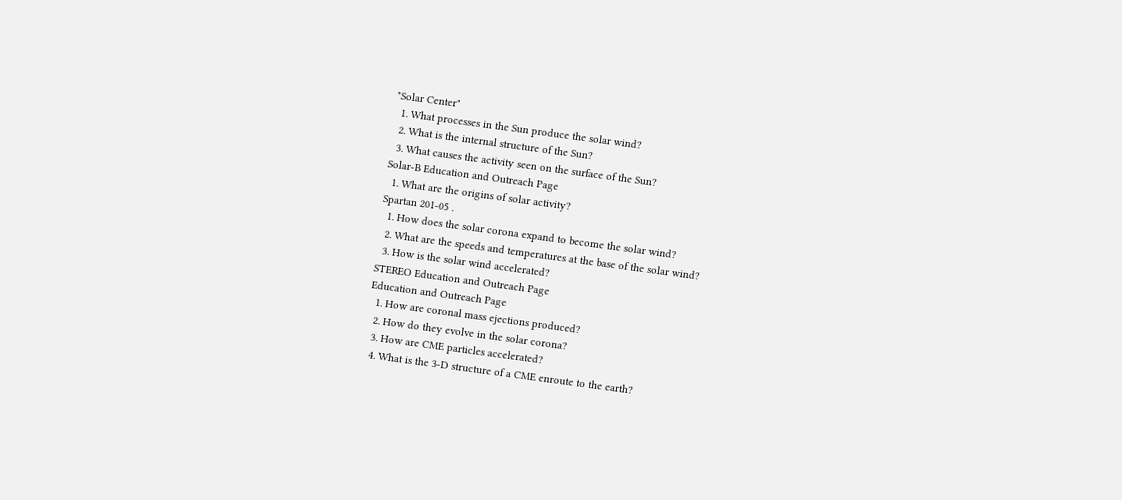"Solar Center"
  1. What processes in the Sun produce the solar wind?
  2. What is the internal structure of the Sun?
  3. What causes the activity seen on the surface of the Sun?
Solar-B Education and Outreach Page
  1. What are the origins of solar activity?
Spartan 201-05 .
  1. How does the solar corona expand to become the solar wind?
  2. What are the speeds and temperatures at the base of the solar wind?
  3. How is the solar wind accelerated?
STEREO Education and Outreach Page
Education and Outreach Page
  1. How are coronal mass ejections produced?
  2. How do they evolve in the solar corona?
  3. How are CME particles accelerated?
  4. What is the 3-D structure of a CME enroute to the earth?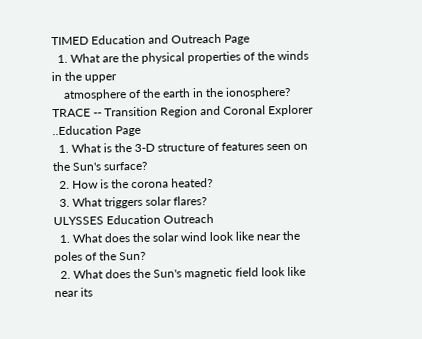TIMED Education and Outreach Page
  1. What are the physical properties of the winds in the upper
    atmosphere of the earth in the ionosphere?
TRACE -- Transition Region and Coronal Explorer ..Education Page
  1. What is the 3-D structure of features seen on the Sun's surface?
  2. How is the corona heated?
  3. What triggers solar flares?
ULYSSES Education Outreach
  1. What does the solar wind look like near the poles of the Sun?
  2. What does the Sun's magnetic field look like near its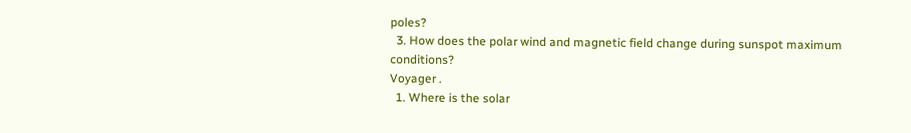poles?
  3. How does the polar wind and magnetic field change during sunspot maximum conditions?
Voyager .
  1. Where is the solar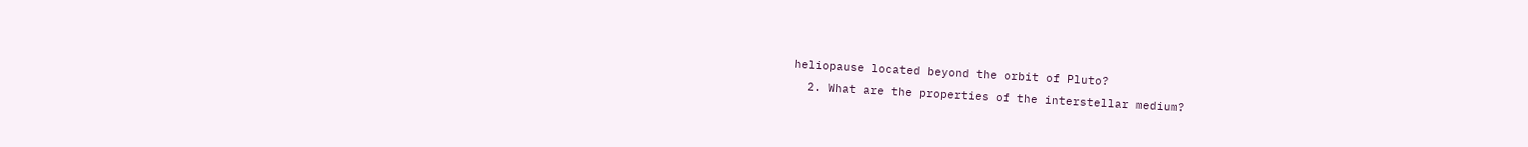heliopause located beyond the orbit of Pluto?
  2. What are the properties of the interstellar medium?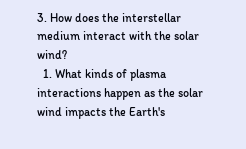3. How does the interstellar medium interact with the solar wind?
  1. What kinds of plasma interactions happen as the solar wind impacts the Earth's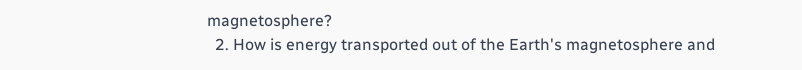magnetosphere?
  2. How is energy transported out of the Earth's magnetosphere and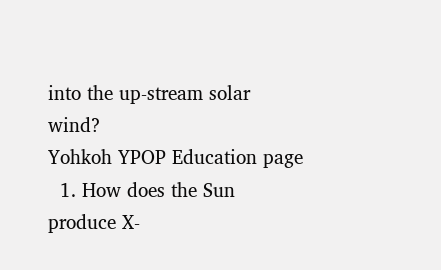into the up-stream solar wind?
Yohkoh YPOP Education page
  1. How does the Sun produce X-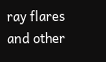ray flares and other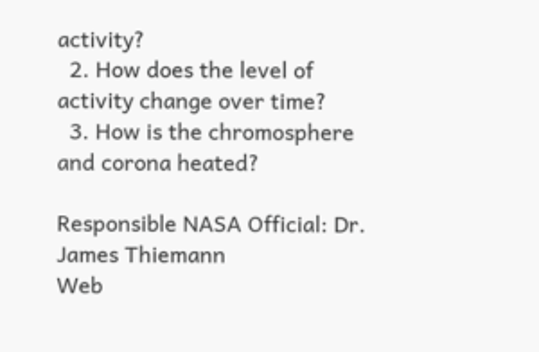activity?
  2. How does the level of activity change over time?
  3. How is the chromosphere and corona heated?

Responsible NASA Official: Dr. James Thiemann
Web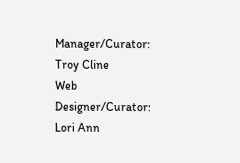Manager/Curator: Troy Cline
Web Designer/Curator: Lori Ann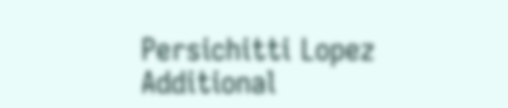Persichitti Lopez
Additional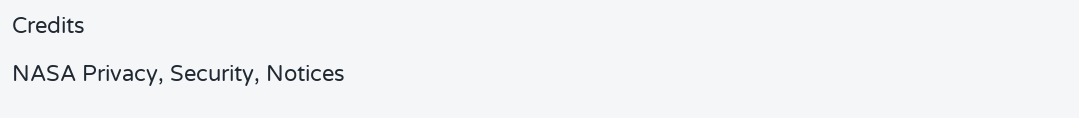Credits

NASA Privacy, Security, Notices